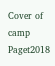Cover of camp Paget2018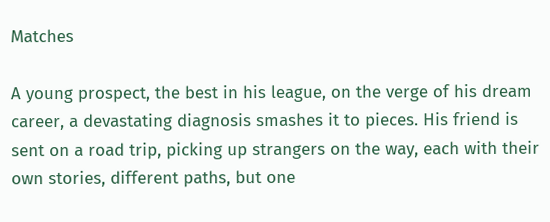Matches

A young prospect, the best in his league, on the verge of his dream career, a devastating diagnosis smashes it to pieces. His friend is sent on a road trip, picking up strangers on the way, each with their own stories, different paths, but one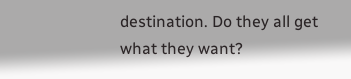destination. Do they all get what they want?